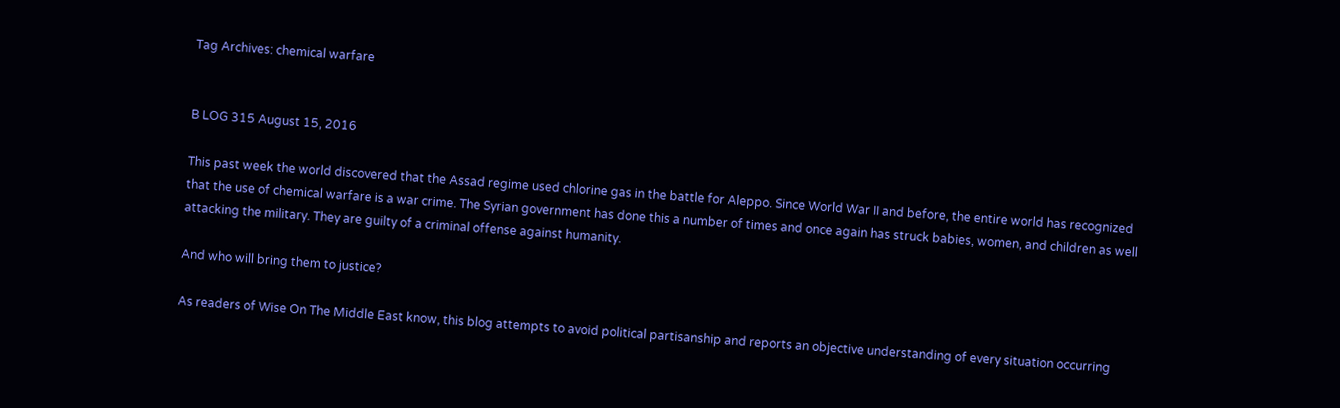Tag Archives: chemical warfare


B LOG 315 August 15, 2016

This past week the world discovered that the Assad regime used chlorine gas in the battle for Aleppo. Since World War II and before, the entire world has recognized that the use of chemical warfare is a war crime. The Syrian government has done this a number of times and once again has struck babies, women, and children as well attacking the military. They are guilty of a criminal offense against humanity.

And who will bring them to justice?

As readers of Wise On The Middle East know, this blog attempts to avoid political partisanship and reports an objective understanding of every situation occurring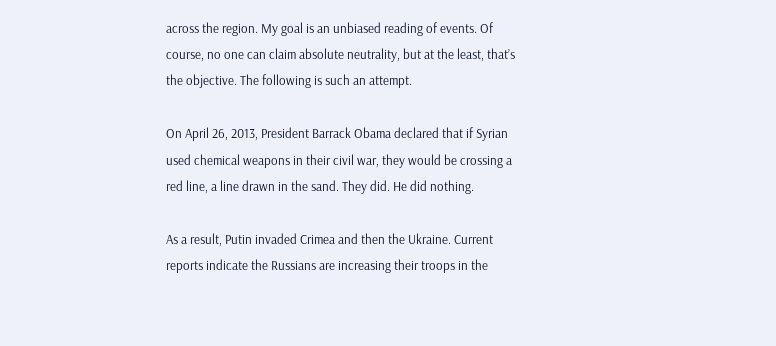across the region. My goal is an unbiased reading of events. Of course, no one can claim absolute neutrality, but at the least, that’s the objective. The following is such an attempt.

On April 26, 2013, President Barrack Obama declared that if Syrian used chemical weapons in their civil war, they would be crossing a red line, a line drawn in the sand. They did. He did nothing.

As a result, Putin invaded Crimea and then the Ukraine. Current reports indicate the Russians are increasing their troops in the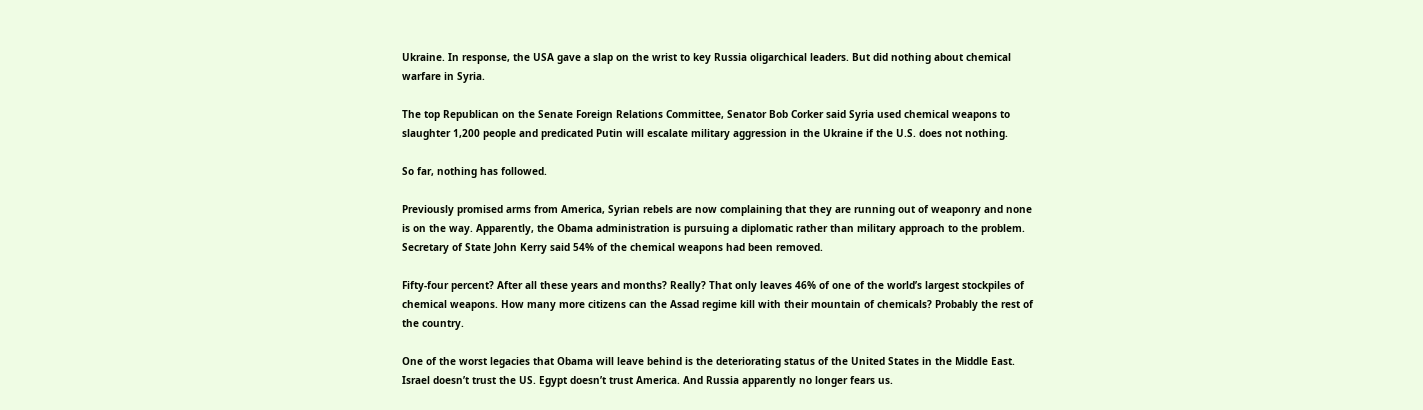Ukraine. In response, the USA gave a slap on the wrist to key Russia oligarchical leaders. But did nothing about chemical warfare in Syria.

The top Republican on the Senate Foreign Relations Committee, Senator Bob Corker said Syria used chemical weapons to slaughter 1,200 people and predicated Putin will escalate military aggression in the Ukraine if the U.S. does not nothing.

So far, nothing has followed.

Previously promised arms from America, Syrian rebels are now complaining that they are running out of weaponry and none is on the way. Apparently, the Obama administration is pursuing a diplomatic rather than military approach to the problem. Secretary of State John Kerry said 54% of the chemical weapons had been removed.

Fifty-four percent? After all these years and months? Really? That only leaves 46% of one of the world’s largest stockpiles of chemical weapons. How many more citizens can the Assad regime kill with their mountain of chemicals? Probably the rest of the country.

One of the worst legacies that Obama will leave behind is the deteriorating status of the United States in the Middle East. Israel doesn’t trust the US. Egypt doesn’t trust America. And Russia apparently no longer fears us.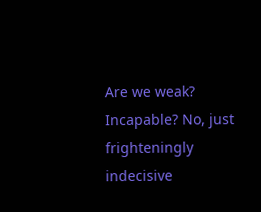Are we weak? Incapable? No, just frighteningly indecisive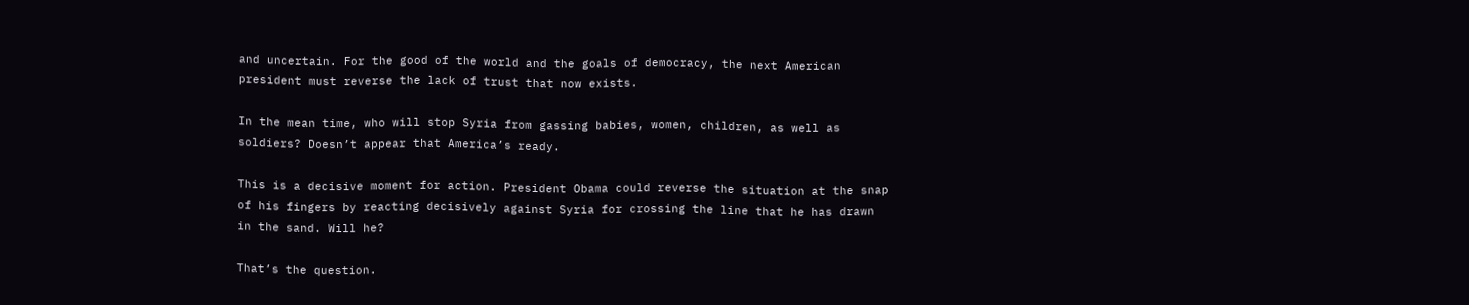and uncertain. For the good of the world and the goals of democracy, the next American president must reverse the lack of trust that now exists.

In the mean time, who will stop Syria from gassing babies, women, children, as well as soldiers? Doesn’t appear that America’s ready.

This is a decisive moment for action. President Obama could reverse the situation at the snap of his fingers by reacting decisively against Syria for crossing the line that he has drawn in the sand. Will he?

That’s the question.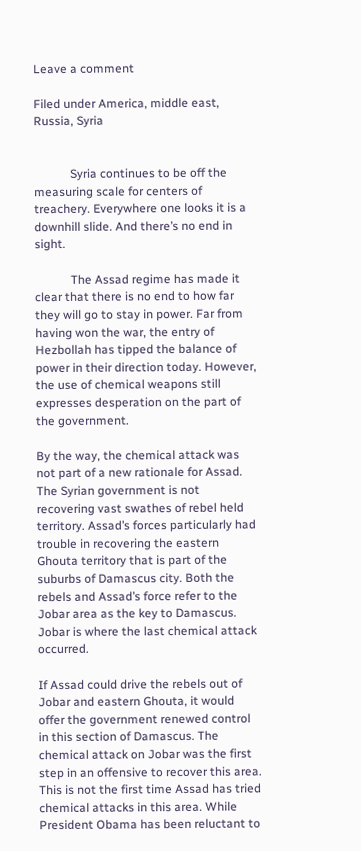Leave a comment

Filed under America, middle east, Russia, Syria


            Syria continues to be off the measuring scale for centers of treachery. Everywhere one looks it is a downhill slide. And there’s no end in sight.

            The Assad regime has made it clear that there is no end to how far they will go to stay in power. Far from having won the war, the entry of Hezbollah has tipped the balance of power in their direction today. However, the use of chemical weapons still expresses desperation on the part of the government.

By the way, the chemical attack was not part of a new rationale for Assad.  The Syrian government is not recovering vast swathes of rebel held territory. Assad’s forces particularly had trouble in recovering the eastern Ghouta territory that is part of the suburbs of Damascus city. Both the rebels and Assad’s force refer to the Jobar area as the key to Damascus. Jobar is where the last chemical attack occurred.

If Assad could drive the rebels out of Jobar and eastern Ghouta, it would offer the government renewed control in this section of Damascus. The chemical attack on Jobar was the first step in an offensive to recover this area. This is not the first time Assad has tried chemical attacks in this area. While President Obama has been reluctant to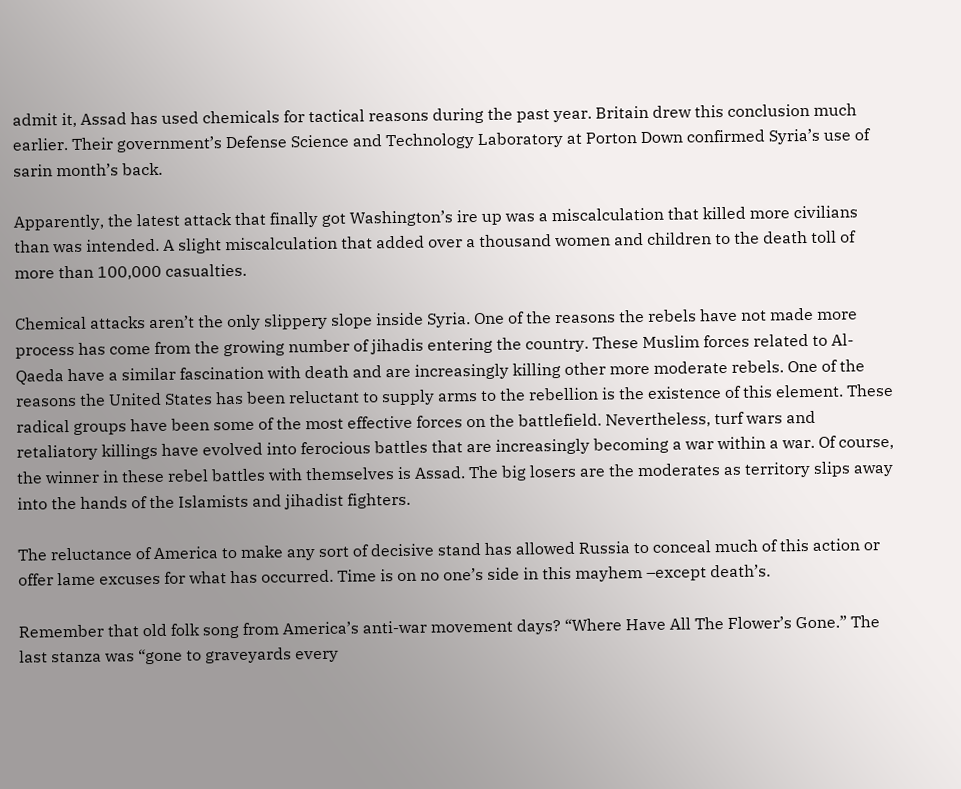admit it, Assad has used chemicals for tactical reasons during the past year. Britain drew this conclusion much earlier. Their government’s Defense Science and Technology Laboratory at Porton Down confirmed Syria’s use of sarin month’s back.

Apparently, the latest attack that finally got Washington’s ire up was a miscalculation that killed more civilians than was intended. A slight miscalculation that added over a thousand women and children to the death toll of more than 100,000 casualties.

Chemical attacks aren’t the only slippery slope inside Syria. One of the reasons the rebels have not made more process has come from the growing number of jihadis entering the country. These Muslim forces related to Al-Qaeda have a similar fascination with death and are increasingly killing other more moderate rebels. One of the reasons the United States has been reluctant to supply arms to the rebellion is the existence of this element. These radical groups have been some of the most effective forces on the battlefield. Nevertheless, turf wars and retaliatory killings have evolved into ferocious battles that are increasingly becoming a war within a war. Of course, the winner in these rebel battles with themselves is Assad. The big losers are the moderates as territory slips away into the hands of the Islamists and jihadist fighters.

The reluctance of America to make any sort of decisive stand has allowed Russia to conceal much of this action or offer lame excuses for what has occurred. Time is on no one’s side in this mayhem –except death’s.

Remember that old folk song from America’s anti-war movement days? “Where Have All The Flower’s Gone.” The last stanza was “gone to graveyards every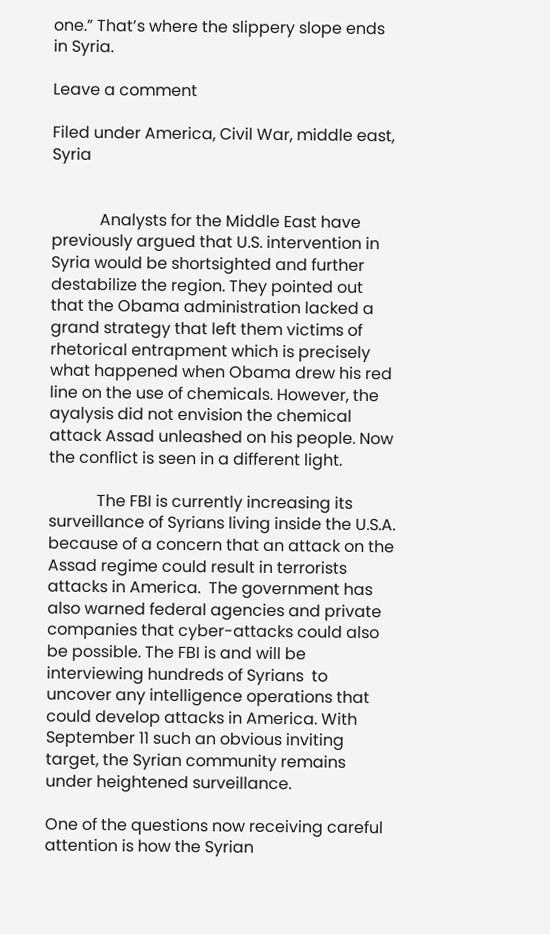one.” That’s where the slippery slope ends in Syria.

Leave a comment

Filed under America, Civil War, middle east, Syria


            Analysts for the Middle East have previously argued that U.S. intervention in Syria would be shortsighted and further destabilize the region. They pointed out that the Obama administration lacked a grand strategy that left them victims of rhetorical entrapment which is precisely what happened when Obama drew his red line on the use of chemicals. However, the ayalysis did not envision the chemical attack Assad unleashed on his people. Now the conflict is seen in a different light.

            The FBI is currently increasing its surveillance of Syrians living inside the U.S.A. because of a concern that an attack on the Assad regime could result in terrorists attacks in America.  The government has also warned federal agencies and private companies that cyber-attacks could also be possible. The FBI is and will be interviewing hundreds of Syrians  to uncover any intelligence operations that could develop attacks in America. With September 11 such an obvious inviting target, the Syrian community remains under heightened surveillance.

One of the questions now receiving careful attention is how the Syrian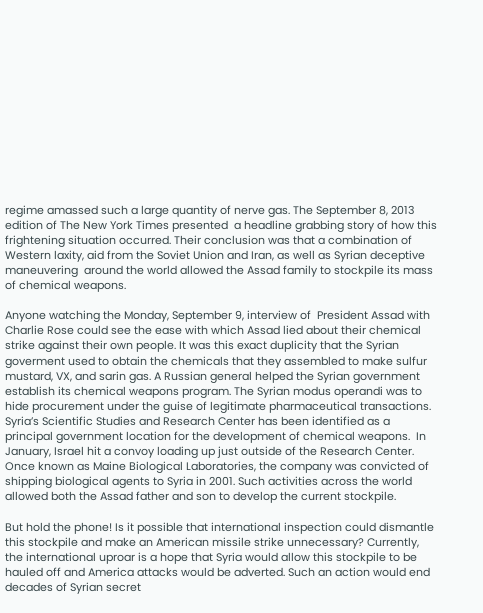regime amassed such a large quantity of nerve gas. The September 8, 2013 edition of The New York Times presented  a headline grabbing story of how this frightening situation occurred. Their conclusion was that a combination of Western laxity, aid from the Soviet Union and Iran, as well as Syrian deceptive maneuvering  around the world allowed the Assad family to stockpile its mass of chemical weapons.

Anyone watching the Monday, September 9, interview of  President Assad with Charlie Rose could see the ease with which Assad lied about their chemical strike against their own people. It was this exact duplicity that the Syrian goverment used to obtain the chemicals that they assembled to make sulfur mustard, VX, and sarin gas. A Russian general helped the Syrian government establish its chemical weapons program. The Syrian modus operandi was to hide procurement under the guise of legitimate pharmaceutical transactions. Syria’s Scientific Studies and Research Center has been identified as a principal government location for the development of chemical weapons.  In January, Israel hit a convoy loading up just outside of the Research Center. Once known as Maine Biological Laboratories, the company was convicted of shipping biological agents to Syria in 2001. Such activities across the world allowed both the Assad father and son to develop the current stockpile.

But hold the phone! Is it possible that international inspection could dismantle this stockpile and make an American missile strike unnecessary? Currently, the international uproar is a hope that Syria would allow this stockpile to be hauled off and America attacks would be adverted. Such an action would end decades of Syrian secret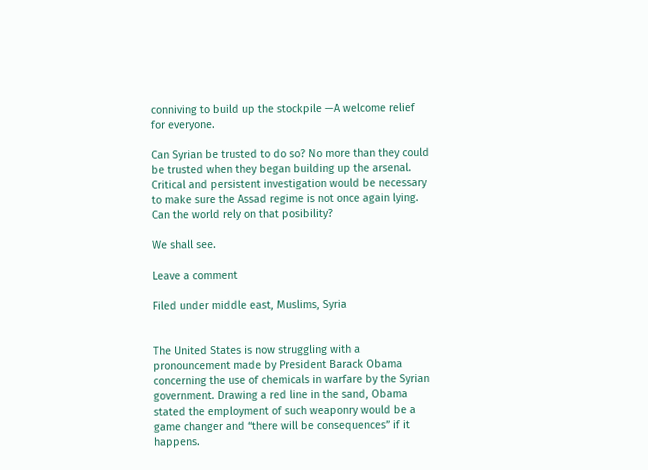conniving to build up the stockpile —A welcome relief for everyone.

Can Syrian be trusted to do so? No more than they could be trusted when they began building up the arsenal. Critical and persistent investigation would be necessary to make sure the Assad regime is not once again lying. Can the world rely on that posibility?

We shall see.

Leave a comment

Filed under middle east, Muslims, Syria


The United States is now struggling with a pronouncement made by President Barack Obama concerning the use of chemicals in warfare by the Syrian government. Drawing a red line in the sand, Obama stated the employment of such weaponry would be a game changer and “there will be consequences” if it happens.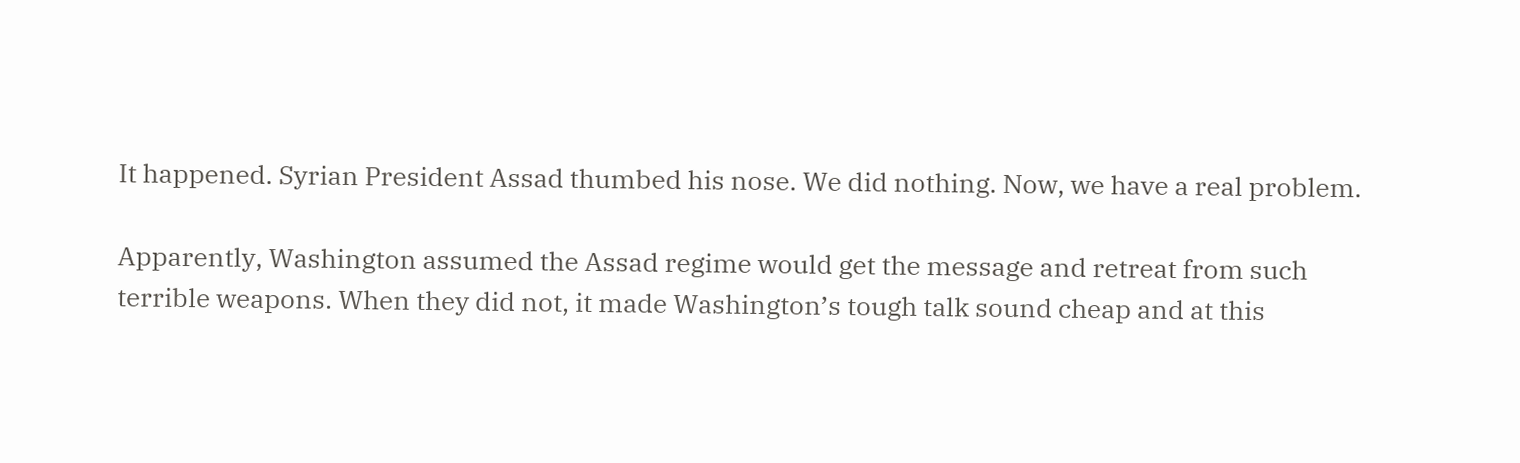It happened. Syrian President Assad thumbed his nose. We did nothing. Now, we have a real problem.

Apparently, Washington assumed the Assad regime would get the message and retreat from such terrible weapons. When they did not, it made Washington’s tough talk sound cheap and at this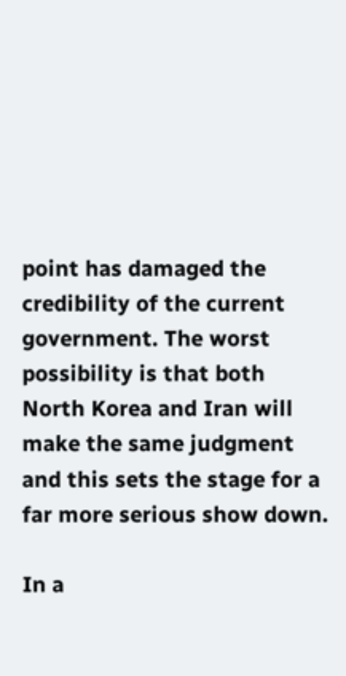point has damaged the credibility of the current government. The worst possibility is that both North Korea and Iran will make the same judgment and this sets the stage for a far more serious show down.

In a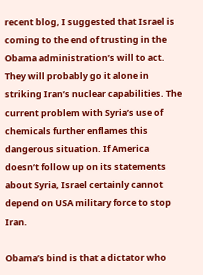recent blog, I suggested that Israel is coming to the end of trusting in the Obama administration’s will to act. They will probably go it alone in striking Iran’s nuclear capabilities. The current problem with Syria’s use of chemicals further enflames this dangerous situation. If America doesn’t follow up on its statements about Syria, Israel certainly cannot depend on USA military force to stop Iran.

Obama’s bind is that a dictator who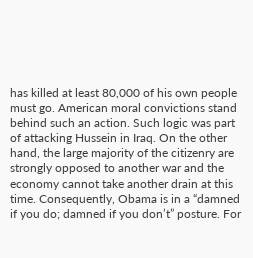has killed at least 80,000 of his own people must go. American moral convictions stand behind such an action. Such logic was part of attacking Hussein in Iraq. On the other hand, the large majority of the citizenry are strongly opposed to another war and the economy cannot take another drain at this time. Consequently, Obama is in a “damned if you do; damned if you don’t” posture. For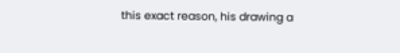this exact reason, his drawing a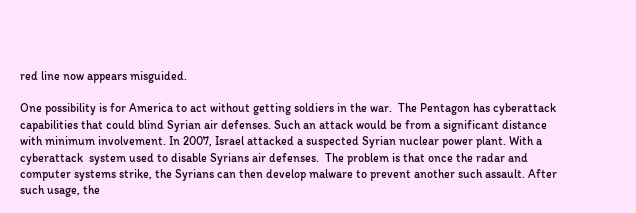red line now appears misguided.

One possibility is for America to act without getting soldiers in the war.  The Pentagon has cyberattack capabilities that could blind Syrian air defenses. Such an attack would be from a significant distance with minimum involvement. In 2007, Israel attacked a suspected Syrian nuclear power plant. With a cyberattack  system used to disable Syrians air defenses.  The problem is that once the radar and computer systems strike, the Syrians can then develop malware to prevent another such assault. After such usage, the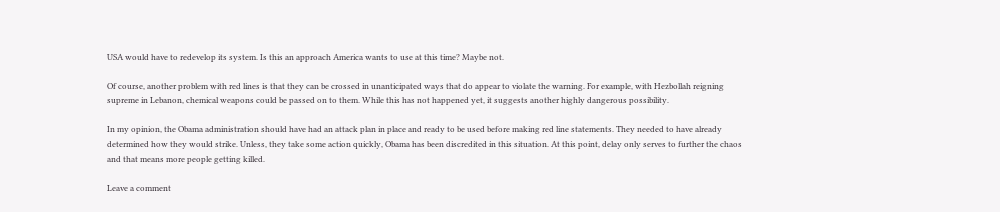USA would have to redevelop its system. Is this an approach America wants to use at this time? Maybe not.

Of course, another problem with red lines is that they can be crossed in unanticipated ways that do appear to violate the warning. For example, with Hezbollah reigning supreme in Lebanon, chemical weapons could be passed on to them. While this has not happened yet, it suggests another highly dangerous possibility.

In my opinion, the Obama administration should have had an attack plan in place and ready to be used before making red line statements. They needed to have already determined how they would strike. Unless, they take some action quickly, Obama has been discredited in this situation. At this point, delay only serves to further the chaos and that means more people getting killed.

Leave a comment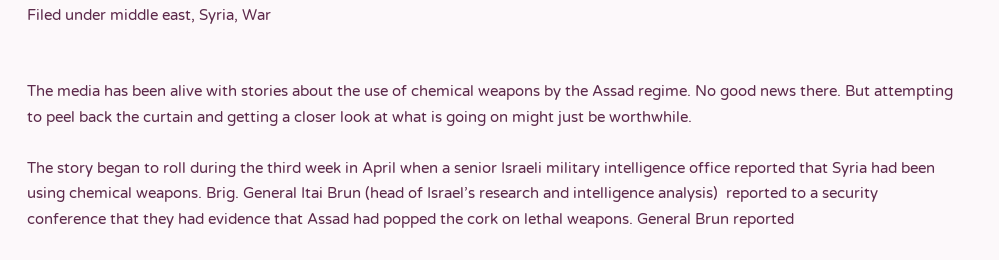Filed under middle east, Syria, War


The media has been alive with stories about the use of chemical weapons by the Assad regime. No good news there. But attempting to peel back the curtain and getting a closer look at what is going on might just be worthwhile.

The story began to roll during the third week in April when a senior Israeli military intelligence office reported that Syria had been using chemical weapons. Brig. General Itai Brun (head of Israel’s research and intelligence analysis)  reported to a security conference that they had evidence that Assad had popped the cork on lethal weapons. General Brun reported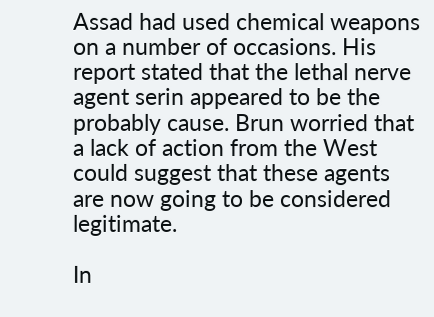Assad had used chemical weapons on a number of occasions. His report stated that the lethal nerve agent serin appeared to be the probably cause. Brun worried that a lack of action from the West could suggest that these agents are now going to be considered legitimate.

In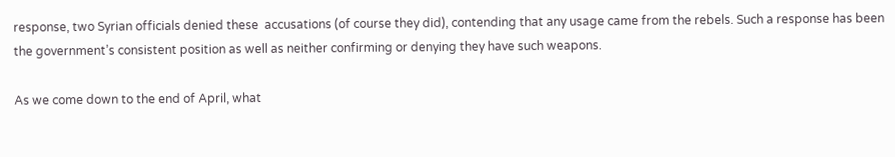response, two Syrian officials denied these  accusations (of course they did), contending that any usage came from the rebels. Such a response has been the government’s consistent position as well as neither confirming or denying they have such weapons.

As we come down to the end of April, what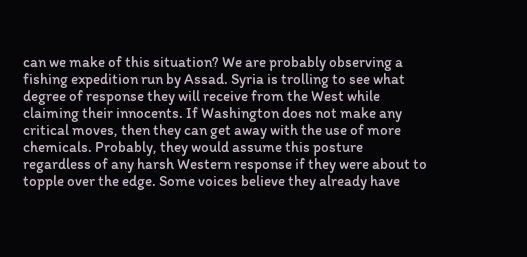can we make of this situation? We are probably observing a fishing expedition run by Assad. Syria is trolling to see what degree of response they will receive from the West while claiming their innocents. If Washington does not make any critical moves, then they can get away with the use of more chemicals. Probably, they would assume this posture regardless of any harsh Western response if they were about to topple over the edge. Some voices believe they already have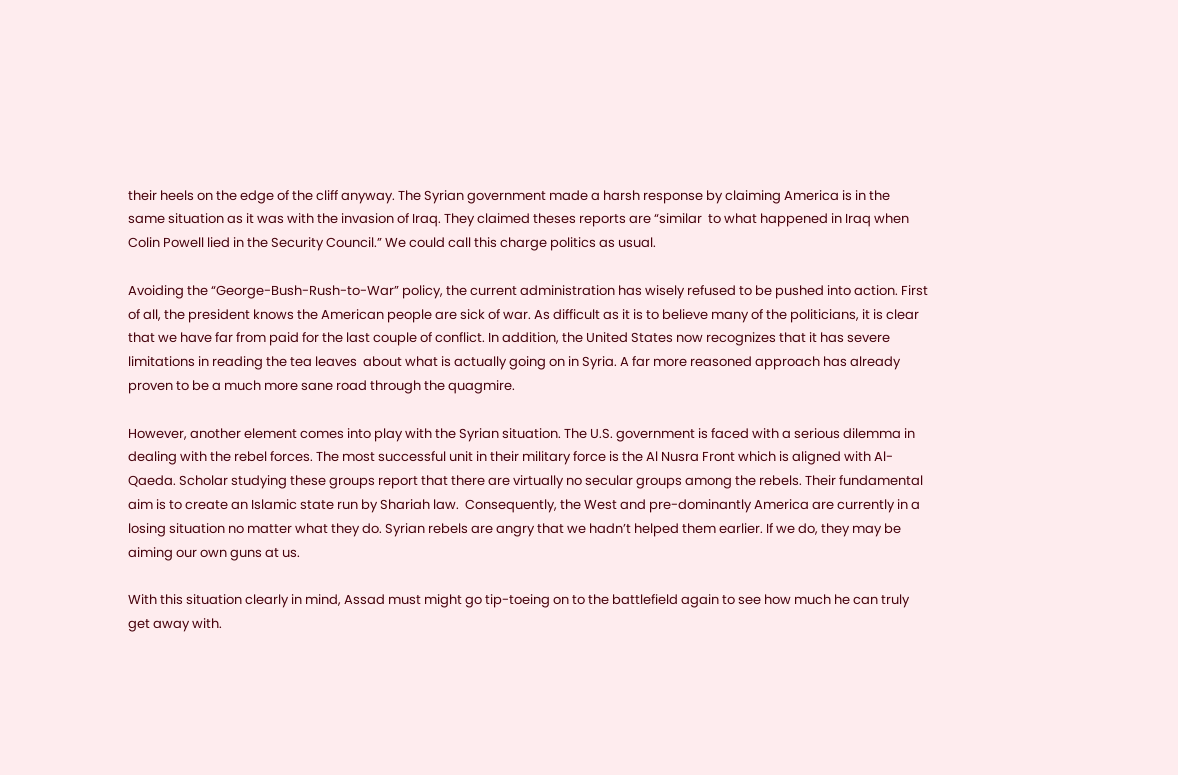their heels on the edge of the cliff anyway. The Syrian government made a harsh response by claiming America is in the same situation as it was with the invasion of Iraq. They claimed theses reports are “similar  to what happened in Iraq when Colin Powell lied in the Security Council.” We could call this charge politics as usual.

Avoiding the “George-Bush-Rush-to-War” policy, the current administration has wisely refused to be pushed into action. First of all, the president knows the American people are sick of war. As difficult as it is to believe many of the politicians, it is clear that we have far from paid for the last couple of conflict. In addition, the United States now recognizes that it has severe limitations in reading the tea leaves  about what is actually going on in Syria. A far more reasoned approach has already proven to be a much more sane road through the quagmire.

However, another element comes into play with the Syrian situation. The U.S. government is faced with a serious dilemma in dealing with the rebel forces. The most successful unit in their military force is the Al Nusra Front which is aligned with Al-Qaeda. Scholar studying these groups report that there are virtually no secular groups among the rebels. Their fundamental aim is to create an Islamic state run by Shariah law.  Consequently, the West and pre-dominantly America are currently in a losing situation no matter what they do. Syrian rebels are angry that we hadn’t helped them earlier. If we do, they may be aiming our own guns at us.

With this situation clearly in mind, Assad must might go tip-toeing on to the battlefield again to see how much he can truly get away with.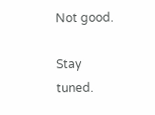Not good.

Stay tuned.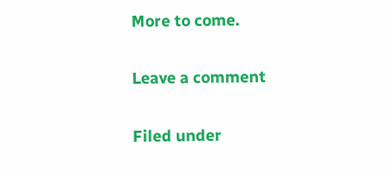More to come.

Leave a comment

Filed under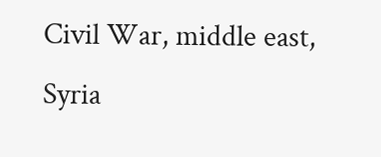Civil War, middle east, Syria